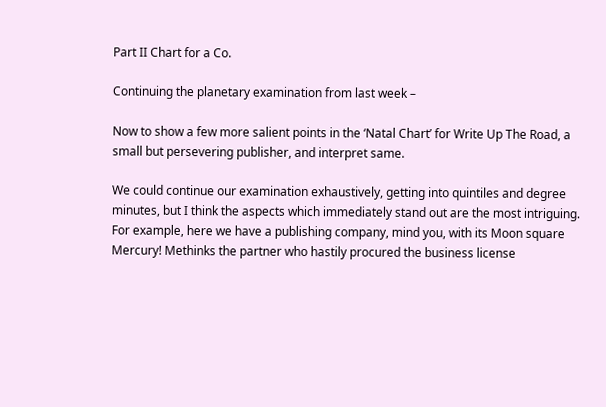Part II Chart for a Co.

Continuing the planetary examination from last week –

Now to show a few more salient points in the ‘Natal Chart’ for Write Up The Road, a small but persevering publisher, and interpret same.

We could continue our examination exhaustively, getting into quintiles and degree minutes, but I think the aspects which immediately stand out are the most intriguing. For example, here we have a publishing company, mind you, with its Moon square Mercury! Methinks the partner who hastily procured the business license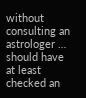without consulting an astrologer … should have at least checked an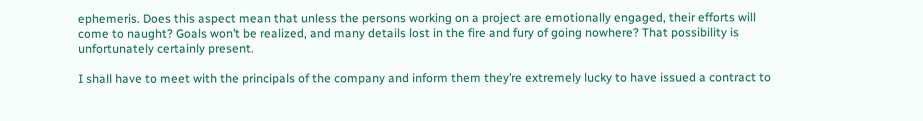ephemeris. Does this aspect mean that unless the persons working on a project are emotionally engaged, their efforts will come to naught? Goals won’t be realized, and many details lost in the fire and fury of going nowhere? That possibility is unfortunately certainly present.

I shall have to meet with the principals of the company and inform them they’re extremely lucky to have issued a contract to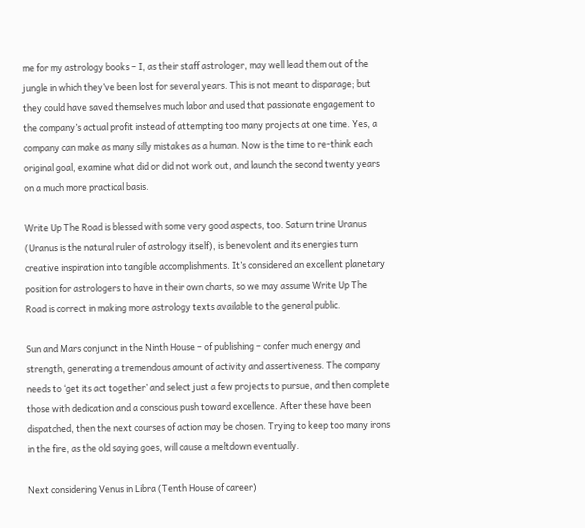me for my astrology books – I, as their staff astrologer, may well lead them out of the jungle in which they’ve been lost for several years. This is not meant to disparage; but they could have saved themselves much labor and used that passionate engagement to the company’s actual profit instead of attempting too many projects at one time. Yes, a company can make as many silly mistakes as a human. Now is the time to re-think each original goal, examine what did or did not work out, and launch the second twenty years on a much more practical basis.

Write Up The Road is blessed with some very good aspects, too. Saturn trine Uranus (Uranus is the natural ruler of astrology itself), is benevolent and its energies turn creative inspiration into tangible accomplishments. It’s considered an excellent planetary position for astrologers to have in their own charts, so we may assume Write Up The Road is correct in making more astrology texts available to the general public.

Sun and Mars conjunct in the Ninth House – of publishing – confer much energy and strength, generating a tremendous amount of activity and assertiveness. The company needs to ‘get its act together’ and select just a few projects to pursue, and then complete those with dedication and a conscious push toward excellence. After these have been dispatched, then the next courses of action may be chosen. Trying to keep too many irons in the fire, as the old saying goes, will cause a meltdown eventually.

Next considering Venus in Libra (Tenth House of career)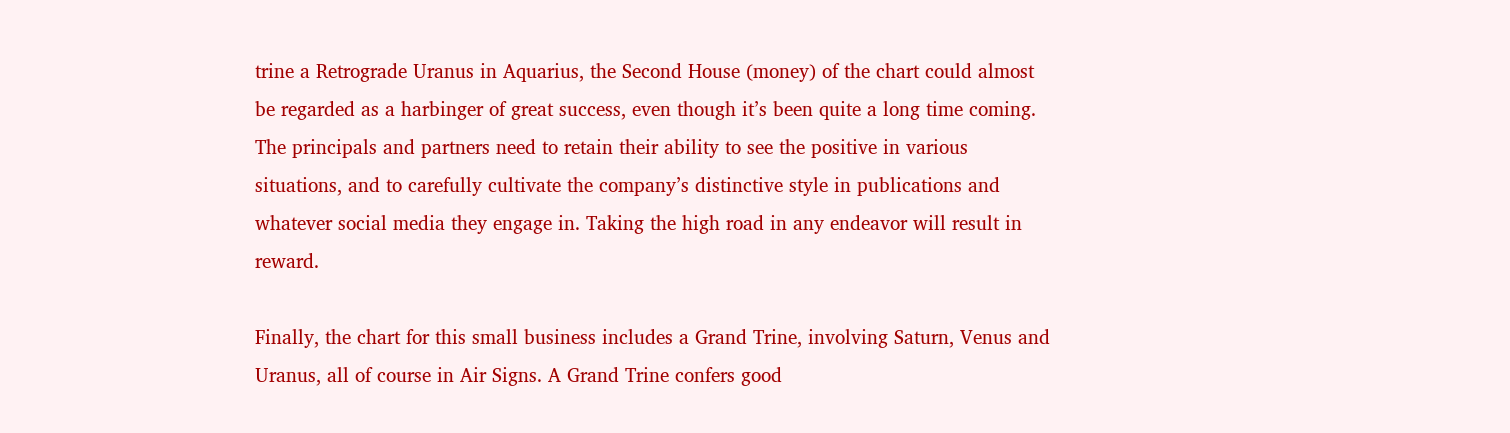trine a Retrograde Uranus in Aquarius, the Second House (money) of the chart could almost be regarded as a harbinger of great success, even though it’s been quite a long time coming. The principals and partners need to retain their ability to see the positive in various situations, and to carefully cultivate the company’s distinctive style in publications and whatever social media they engage in. Taking the high road in any endeavor will result in reward.

Finally, the chart for this small business includes a Grand Trine, involving Saturn, Venus and Uranus, all of course in Air Signs. A Grand Trine confers good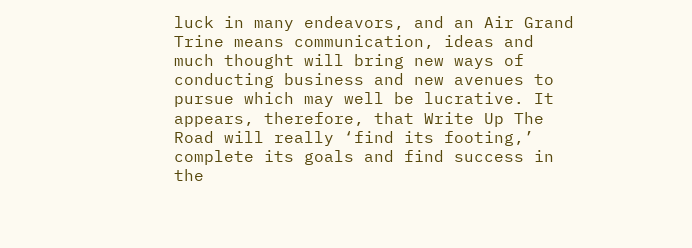luck in many endeavors, and an Air Grand Trine means communication, ideas and much thought will bring new ways of conducting business and new avenues to pursue which may well be lucrative. It appears, therefore, that Write Up The Road will really ‘find its footing,’ complete its goals and find success in the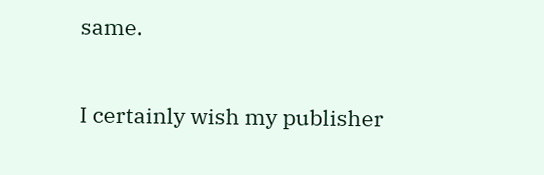same.

I certainly wish my publisher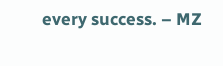every success. – MZ